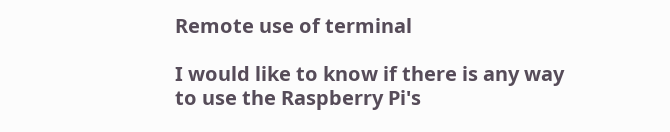Remote use of terminal

I would like to know if there is any way to use the Raspberry Pi's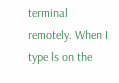terminal remotely. When I type ls on the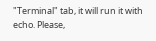"Terminal" tab, it will run it with echo. Please,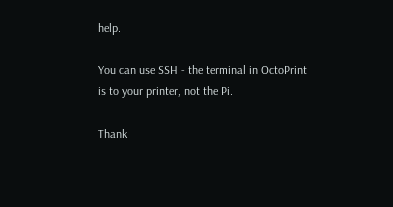help.

You can use SSH - the terminal in OctoPrint is to your printer, not the Pi.

Thank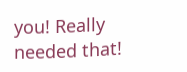you! Really needed that!